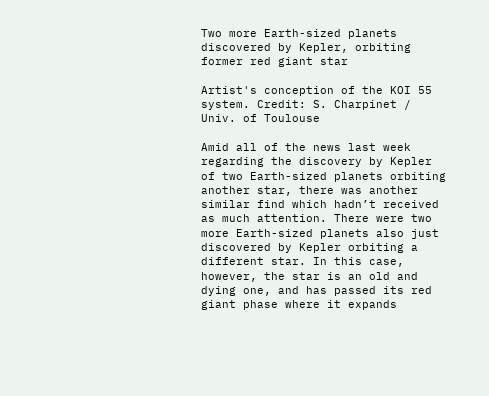Two more Earth-sized planets discovered by Kepler, orbiting former red giant star

Artist's conception of the KOI 55 system. Credit: S. Charpinet / Univ. of Toulouse

Amid all of the news last week regarding the discovery by Kepler of two Earth-sized planets orbiting another star, there was another similar find which hadn’t received as much attention. There were two more Earth-sized planets also just discovered by Kepler orbiting a different star. In this case, however, the star is an old and dying one, and has passed its red giant phase where it expands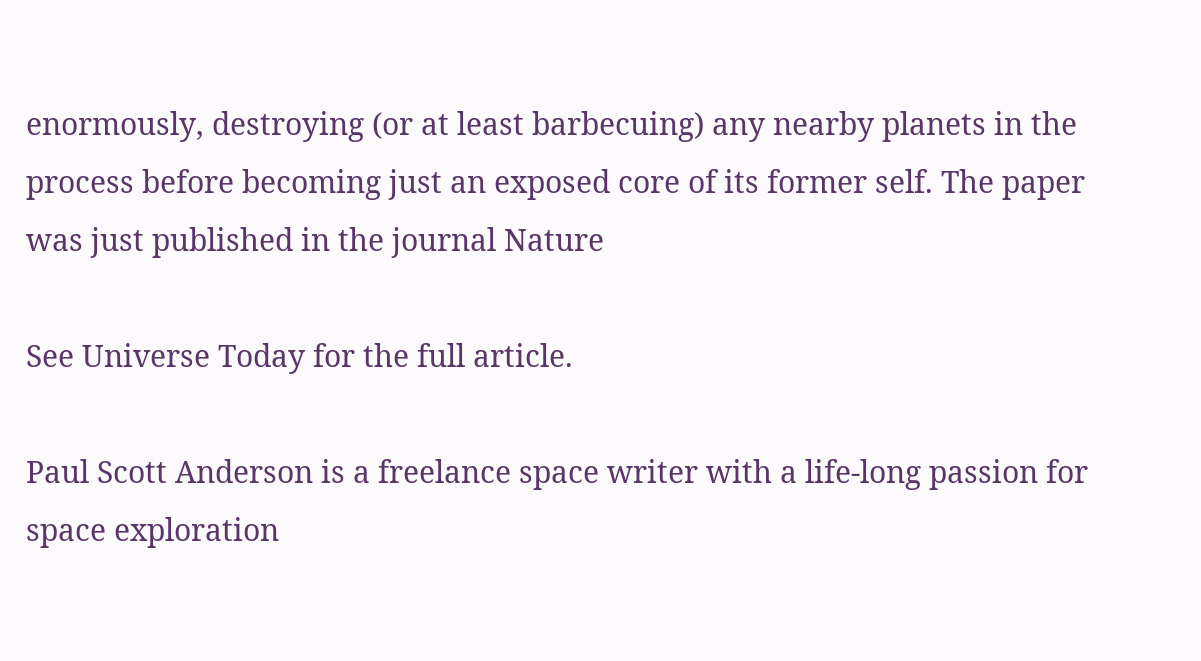enormously, destroying (or at least barbecuing) any nearby planets in the process before becoming just an exposed core of its former self. The paper was just published in the journal Nature

See Universe Today for the full article.

Paul Scott Anderson is a freelance space writer with a life-long passion for space exploration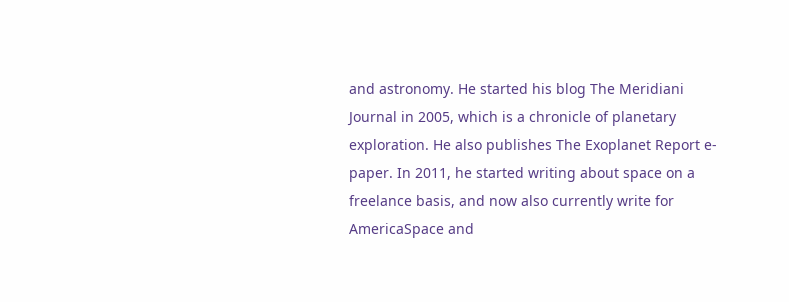and astronomy. He started his blog The Meridiani Journal in 2005, which is a chronicle of planetary exploration. He also publishes The Exoplanet Report e-paper. In 2011, he started writing about space on a freelance basis, and now also currently write for AmericaSpace and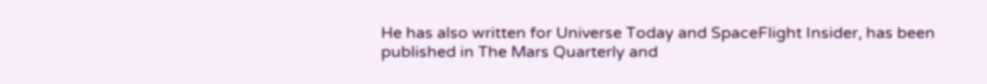He has also written for Universe Today and SpaceFlight Insider, has been published in The Mars Quarterly and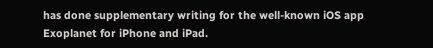has done supplementary writing for the well-known iOS app Exoplanet for iPhone and iPad.